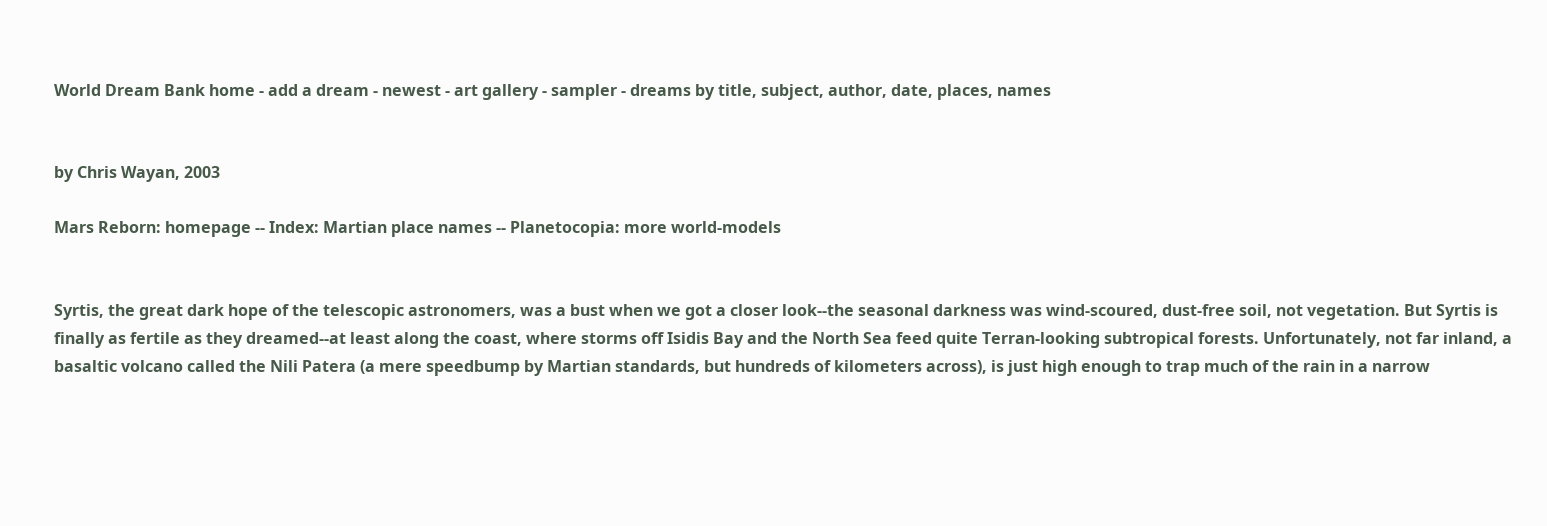World Dream Bank home - add a dream - newest - art gallery - sampler - dreams by title, subject, author, date, places, names


by Chris Wayan, 2003

Mars Reborn: homepage -- Index: Martian place names -- Planetocopia: more world-models


Syrtis, the great dark hope of the telescopic astronomers, was a bust when we got a closer look--the seasonal darkness was wind-scoured, dust-free soil, not vegetation. But Syrtis is finally as fertile as they dreamed--at least along the coast, where storms off Isidis Bay and the North Sea feed quite Terran-looking subtropical forests. Unfortunately, not far inland, a basaltic volcano called the Nili Patera (a mere speedbump by Martian standards, but hundreds of kilometers across), is just high enough to trap much of the rain in a narrow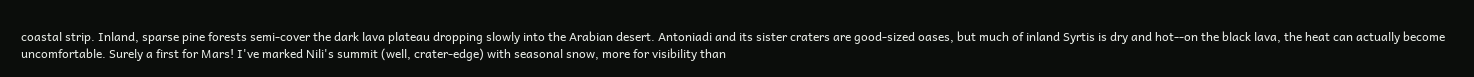coastal strip. Inland, sparse pine forests semi-cover the dark lava plateau dropping slowly into the Arabian desert. Antoniadi and its sister craters are good-sized oases, but much of inland Syrtis is dry and hot--on the black lava, the heat can actually become uncomfortable. Surely a first for Mars! I've marked Nili's summit (well, crater-edge) with seasonal snow, more for visibility than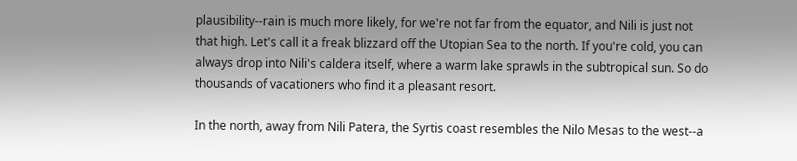plausibility--rain is much more likely, for we're not far from the equator, and Nili is just not that high. Let's call it a freak blizzard off the Utopian Sea to the north. If you're cold, you can always drop into Nili's caldera itself, where a warm lake sprawls in the subtropical sun. So do thousands of vacationers who find it a pleasant resort.

In the north, away from Nili Patera, the Syrtis coast resembles the Nilo Mesas to the west--a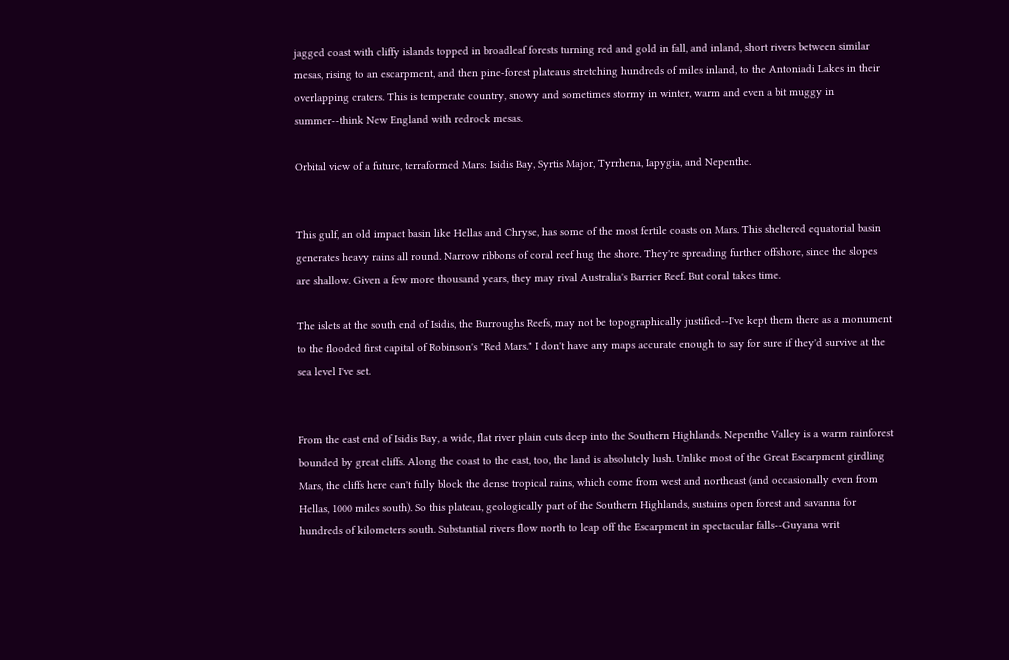jagged coast with cliffy islands topped in broadleaf forests turning red and gold in fall, and inland, short rivers between similar mesas, rising to an escarpment, and then pine-forest plateaus stretching hundreds of miles inland, to the Antoniadi Lakes in their overlapping craters. This is temperate country, snowy and sometimes stormy in winter, warm and even a bit muggy in summer--think New England with redrock mesas.

Orbital view of a future, terraformed Mars: Isidis Bay, Syrtis Major, Tyrrhena, Iapygia, and Nepenthe.


This gulf, an old impact basin like Hellas and Chryse, has some of the most fertile coasts on Mars. This sheltered equatorial basin generates heavy rains all round. Narrow ribbons of coral reef hug the shore. They're spreading further offshore, since the slopes are shallow. Given a few more thousand years, they may rival Australia's Barrier Reef. But coral takes time.

The islets at the south end of Isidis, the Burroughs Reefs, may not be topographically justified--I've kept them there as a monument to the flooded first capital of Robinson's "Red Mars." I don't have any maps accurate enough to say for sure if they'd survive at the sea level I've set.


From the east end of Isidis Bay, a wide, flat river plain cuts deep into the Southern Highlands. Nepenthe Valley is a warm rainforest bounded by great cliffs. Along the coast to the east, too, the land is absolutely lush. Unlike most of the Great Escarpment girdling Mars, the cliffs here can't fully block the dense tropical rains, which come from west and northeast (and occasionally even from Hellas, 1000 miles south). So this plateau, geologically part of the Southern Highlands, sustains open forest and savanna for hundreds of kilometers south. Substantial rivers flow north to leap off the Escarpment in spectacular falls--Guyana writ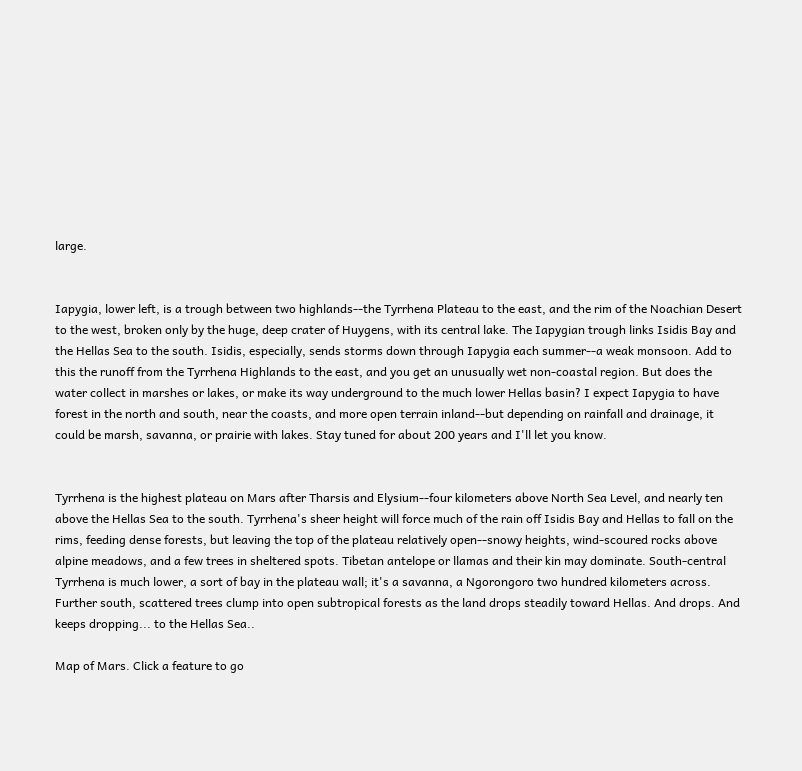large.


Iapygia, lower left, is a trough between two highlands--the Tyrrhena Plateau to the east, and the rim of the Noachian Desert to the west, broken only by the huge, deep crater of Huygens, with its central lake. The Iapygian trough links Isidis Bay and the Hellas Sea to the south. Isidis, especially, sends storms down through Iapygia each summer--a weak monsoon. Add to this the runoff from the Tyrrhena Highlands to the east, and you get an unusually wet non-coastal region. But does the water collect in marshes or lakes, or make its way underground to the much lower Hellas basin? I expect Iapygia to have forest in the north and south, near the coasts, and more open terrain inland--but depending on rainfall and drainage, it could be marsh, savanna, or prairie with lakes. Stay tuned for about 200 years and I'll let you know.


Tyrrhena is the highest plateau on Mars after Tharsis and Elysium--four kilometers above North Sea Level, and nearly ten above the Hellas Sea to the south. Tyrrhena's sheer height will force much of the rain off Isidis Bay and Hellas to fall on the rims, feeding dense forests, but leaving the top of the plateau relatively open--snowy heights, wind-scoured rocks above alpine meadows, and a few trees in sheltered spots. Tibetan antelope or llamas and their kin may dominate. South-central Tyrrhena is much lower, a sort of bay in the plateau wall; it's a savanna, a Ngorongoro two hundred kilometers across. Further south, scattered trees clump into open subtropical forests as the land drops steadily toward Hellas. And drops. And keeps dropping... to the Hellas Sea..

Map of Mars. Click a feature to go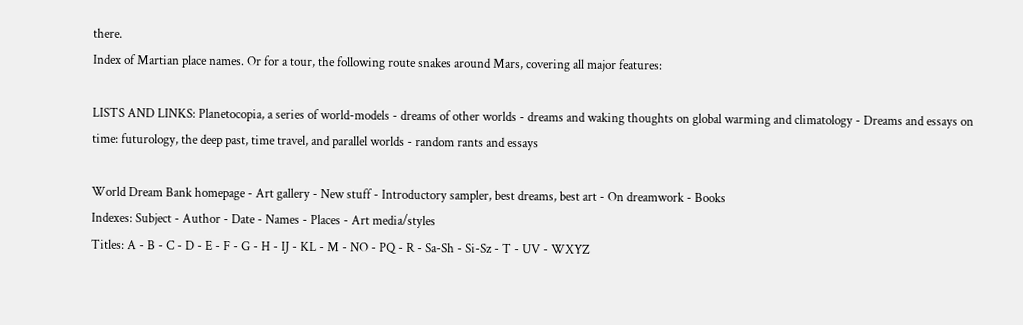there.
Index of Martian place names. Or for a tour, the following route snakes around Mars, covering all major features:

LISTS AND LINKS: Planetocopia, a series of world-models - dreams of other worlds - dreams and waking thoughts on global warming and climatology - Dreams and essays on time: futurology, the deep past, time travel, and parallel worlds - random rants and essays

World Dream Bank homepage - Art gallery - New stuff - Introductory sampler, best dreams, best art - On dreamwork - Books
Indexes: Subject - Author - Date - Names - Places - Art media/styles
Titles: A - B - C - D - E - F - G - H - IJ - KL - M - NO - PQ - R - Sa-Sh - Si-Sz - T - UV - WXYZ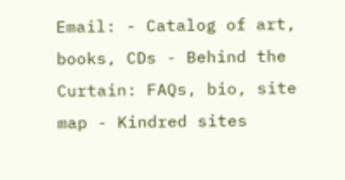Email: - Catalog of art, books, CDs - Behind the Curtain: FAQs, bio, site map - Kindred sites